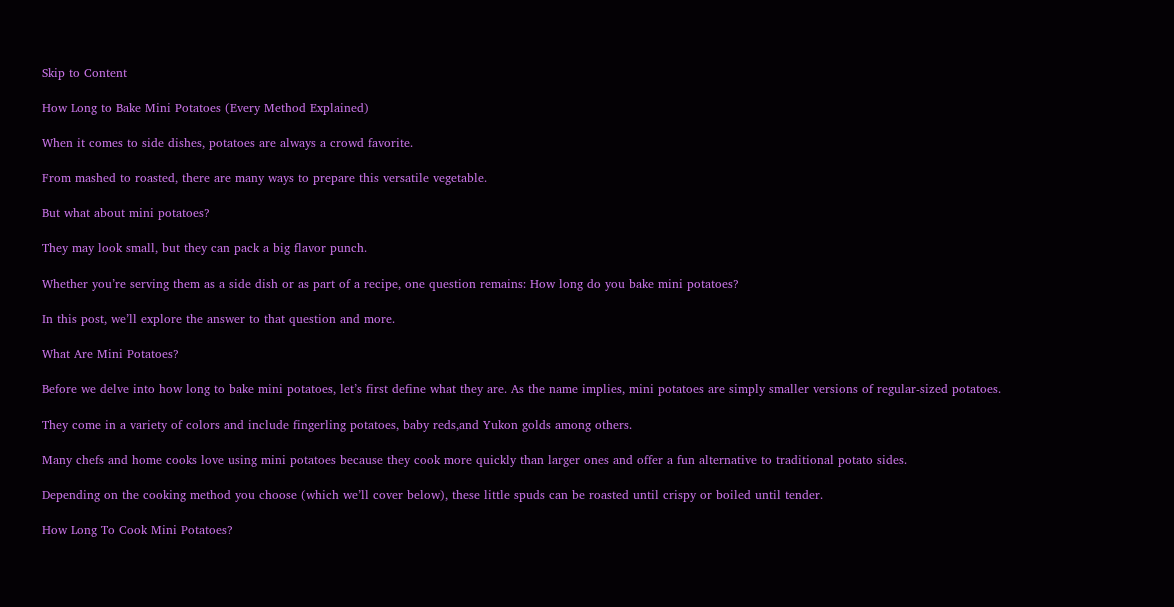Skip to Content

How Long to Bake Mini Potatoes (Every Method Explained)

When it comes to side dishes, potatoes are always a crowd favorite.

From mashed to roasted, there are many ways to prepare this versatile vegetable.

But what about mini potatoes?

They may look small, but they can pack a big flavor punch.

Whether you’re serving them as a side dish or as part of a recipe, one question remains: How long do you bake mini potatoes?

In this post, we’ll explore the answer to that question and more.

What Are Mini Potatoes?

Before we delve into how long to bake mini potatoes, let’s first define what they are. As the name implies, mini potatoes are simply smaller versions of regular-sized potatoes.

They come in a variety of colors and include fingerling potatoes, baby reds,and Yukon golds among others.

Many chefs and home cooks love using mini potatoes because they cook more quickly than larger ones and offer a fun alternative to traditional potato sides.

Depending on the cooking method you choose (which we’ll cover below), these little spuds can be roasted until crispy or boiled until tender.

How Long To Cook Mini Potatoes?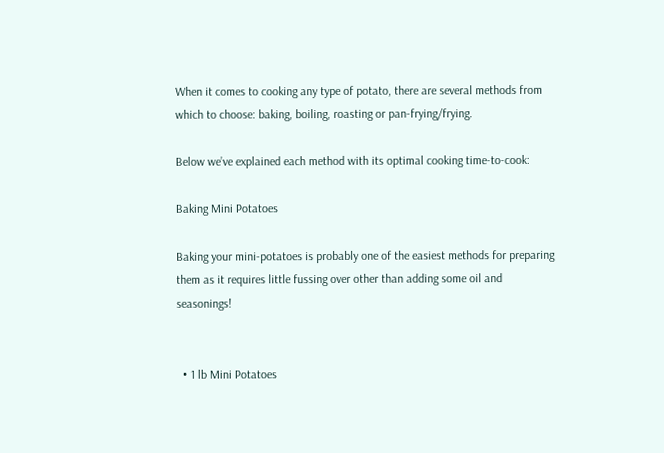When it comes to cooking any type of potato, there are several methods from which to choose: baking, boiling, roasting or pan-frying/frying.

Below we’ve explained each method with its optimal cooking time-to-cook:

Baking Mini Potatoes

Baking your mini-potatoes is probably one of the easiest methods for preparing them as it requires little fussing over other than adding some oil and seasonings!


  • 1 lb Mini Potatoes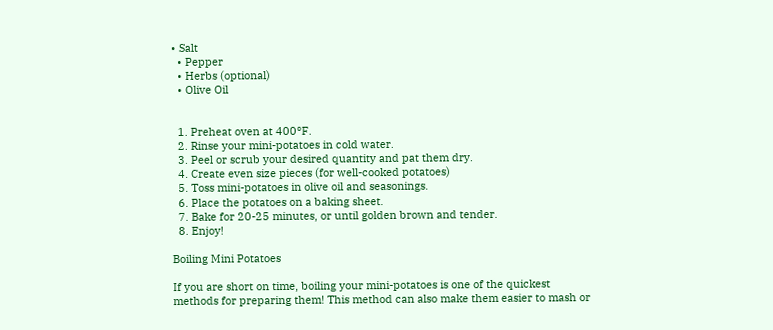• Salt
  • Pepper
  • Herbs (optional)
  • Olive Oil


  1. Preheat oven at 400°F.
  2. Rinse your mini-potatoes in cold water.
  3. Peel or scrub your desired quantity and pat them dry.
  4. Create even size pieces (for well-cooked potatoes)
  5. Toss mini-potatoes in olive oil and seasonings.
  6. Place the potatoes on a baking sheet.
  7. Bake for 20-25 minutes, or until golden brown and tender.
  8. Enjoy!

Boiling Mini Potatoes

If you are short on time, boiling your mini-potatoes is one of the quickest methods for preparing them! This method can also make them easier to mash or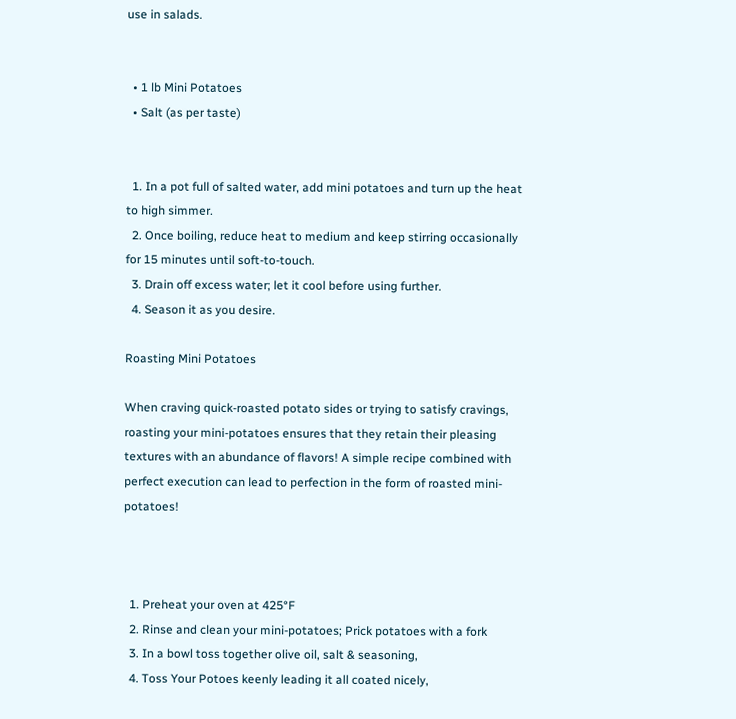use in salads.


  • 1 lb Mini Potatoes
  • Salt (as per taste)


  1. In a pot full of salted water, add mini potatoes and turn up the heat to high simmer.
  2. Once boiling, reduce heat to medium and keep stirring occasionally for 15 minutes until soft-to-touch.
  3. Drain off excess water; let it cool before using further.
  4. Season it as you desire.

Roasting Mini Potatoes

When craving quick-roasted potato sides or trying to satisfy cravings, roasting your mini-potatoes ensures that they retain their pleasing textures with an abundance of flavors! A simple recipe combined with perfect execution can lead to perfection in the form of roasted mini-potatoes!



  1. Preheat your oven at 425°F
  2. Rinse and clean your mini-potatoes; Prick potatoes with a fork
  3. In a bowl toss together olive oil, salt & seasoning,
  4. Toss Your Potoes keenly leading it all coated nicely,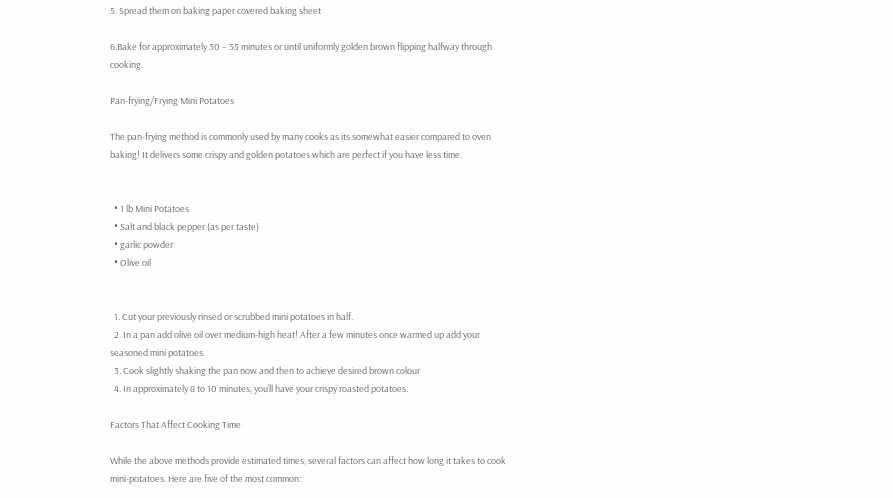5. Spread them on baking paper covered baking sheet

6.Bake for approximately 30 – 35 minutes or until uniformly golden brown flipping halfway through cooking.

Pan-frying/Frying Mini Potatoes

The pan-frying method is commonly used by many cooks as its somewhat easier compared to oven baking! It delivers some crispy and golden potatoes which are perfect if you have less time.


  • 1 lb Mini Potatoes
  • Salt and black pepper (as per taste)
  • garlic powder
  • Olive oil


  1. Cut your previously rinsed or scrubbed mini potatoes in half.
  2. In a pan add olive oil over medium-high heat! After a few minutes once warmed up add your seasoned mini potatoes.
  3. Cook slightly shaking the pan now and then to achieve desired brown colour
  4. In approximately 8 to 10 minutes, you’ll have your crispy roasted potatoes.

Factors That Affect Cooking Time

While the above methods provide estimated times, several factors can affect how long it takes to cook mini-potatoes. Here are five of the most common: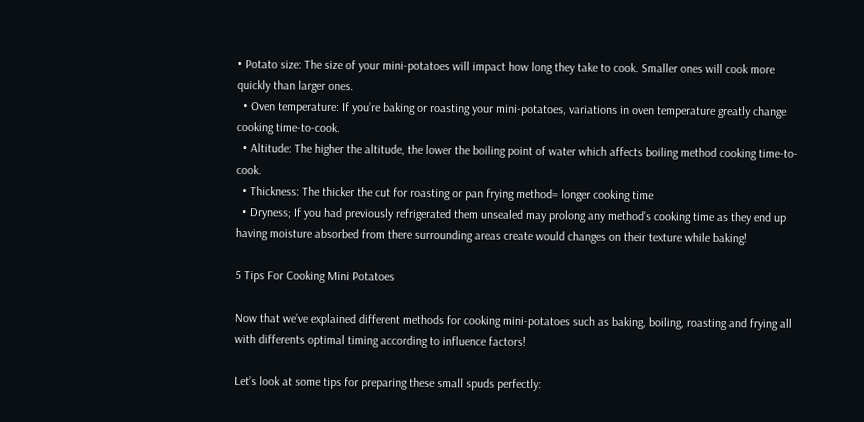• Potato size: The size of your mini-potatoes will impact how long they take to cook. Smaller ones will cook more quickly than larger ones.
  • Oven temperature: If you’re baking or roasting your mini-potatoes, variations in oven temperature greatly change cooking time-to-cook.
  • Altitude: The higher the altitude, the lower the boiling point of water which affects boiling method cooking time-to-cook.
  • Thickness: The thicker the cut for roasting or pan frying method= longer cooking time
  • Dryness; If you had previously refrigerated them unsealed may prolong any method’s cooking time as they end up having moisture absorbed from there surrounding areas create would changes on their texture while baking!

5 Tips For Cooking Mini Potatoes

Now that we’ve explained different methods for cooking mini-potatoes such as baking, boiling, roasting and frying all with differents optimal timing according to influence factors!

Let’s look at some tips for preparing these small spuds perfectly: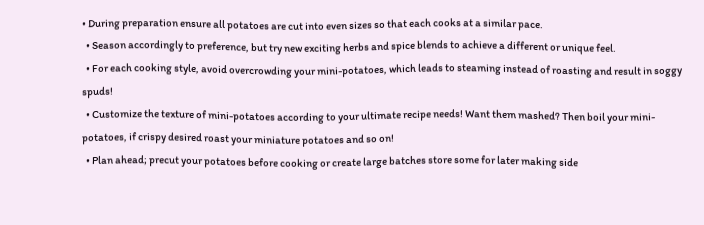• During preparation ensure all potatoes are cut into even sizes so that each cooks at a similar pace.
  • Season accordingly to preference, but try new exciting herbs and spice blends to achieve a different or unique feel.
  • For each cooking style, avoid overcrowding your mini-potatoes, which leads to steaming instead of roasting and result in soggy spuds!
  • Customize the texture of mini-potatoes according to your ultimate recipe needs! Want them mashed? Then boil your mini-potatoes, if crispy desired roast your miniature potatoes and so on!
  • Plan ahead; precut your potatoes before cooking or create large batches store some for later making side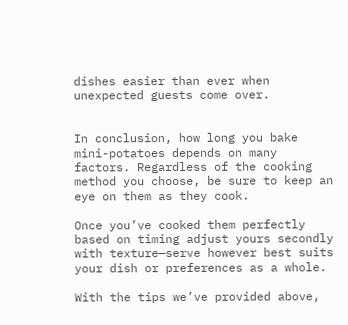dishes easier than ever when unexpected guests come over.


In conclusion, how long you bake mini-potatoes depends on many factors. Regardless of the cooking method you choose, be sure to keep an eye on them as they cook.

Once you’ve cooked them perfectly based on timing adjust yours secondly with texture—serve however best suits your dish or preferences as a whole.

With the tips we’ve provided above,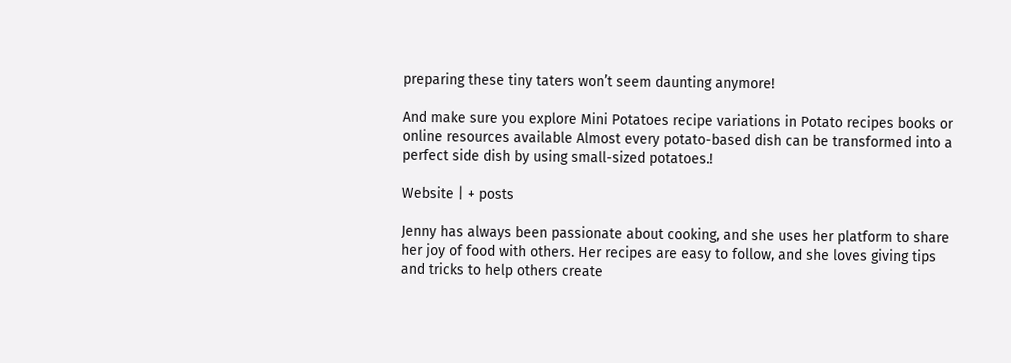preparing these tiny taters won’t seem daunting anymore!

And make sure you explore Mini Potatoes recipe variations in Potato recipes books or online resources available Almost every potato-based dish can be transformed into a perfect side dish by using small-sized potatoes.!

Website | + posts

Jenny has always been passionate about cooking, and she uses her platform to share her joy of food with others. Her recipes are easy to follow, and she loves giving tips and tricks to help others create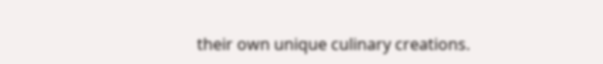their own unique culinary creations.